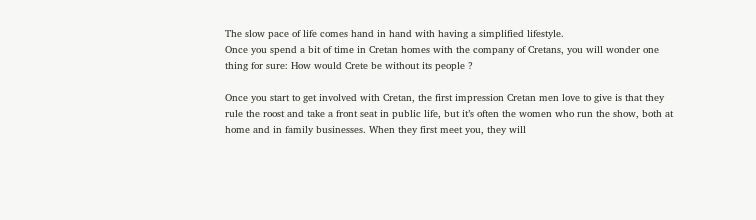The slow pace of life comes hand in hand with having a simplified lifestyle.
Once you spend a bit of time in Cretan homes with the company of Cretans, you will wonder one thing for sure: How would Crete be without its people ?

Once you start to get involved with Cretan, the first impression Cretan men love to give is that they rule the roost and take a front seat in public life, but it’s often the women who run the show, both at home and in family businesses. When they first meet you, they will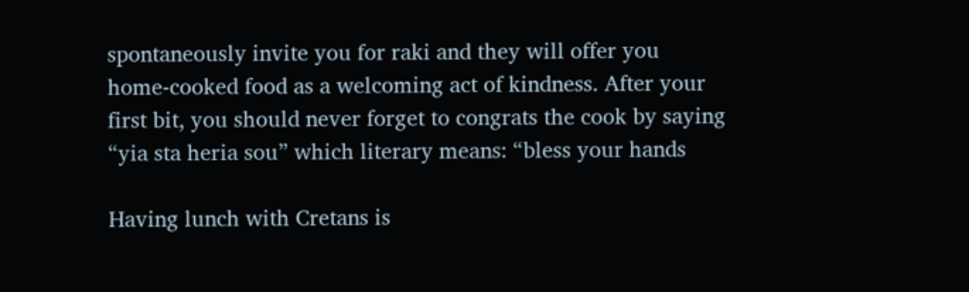spontaneously invite you for raki and they will offer you home-cooked food as a welcoming act of kindness. After your first bit, you should never forget to congrats the cook by saying “yia sta heria sou” which literary means: “bless your hands

Having lunch with Cretans is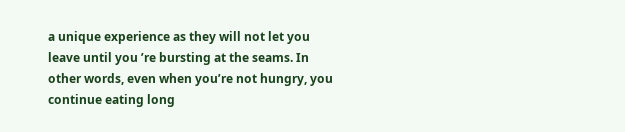a unique experience as they will not let you leave until you ’re bursting at the seams. In other words, even when you’re not hungry, you continue eating long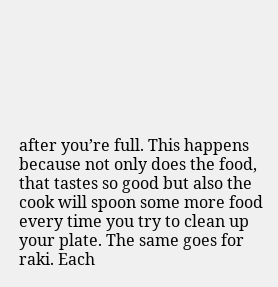after you’re full. This happens because not only does the food, that tastes so good but also the cook will spoon some more food every time you try to clean up your plate. The same goes for raki. Each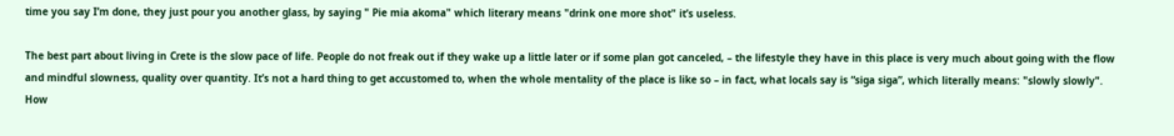time you say I’m done, they just pour you another glass, by saying " Pie mia akoma" which literary means "drink one more shot" it’s useless.

The best part about living in Crete is the slow pace of life. People do not freak out if they wake up a little later or if some plan got canceled, – the lifestyle they have in this place is very much about going with the flow and mindful slowness, quality over quantity. It’s not a hard thing to get accustomed to, when the whole mentality of the place is like so – in fact, what locals say is “siga siga”, which literally means: "slowly slowly". How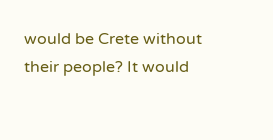would be Crete without their people? It would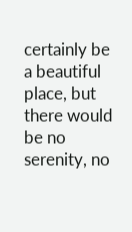certainly be a beautiful place, but there would be no serenity, no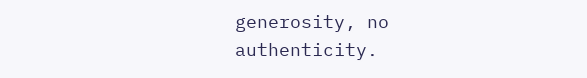generosity, no authenticity.